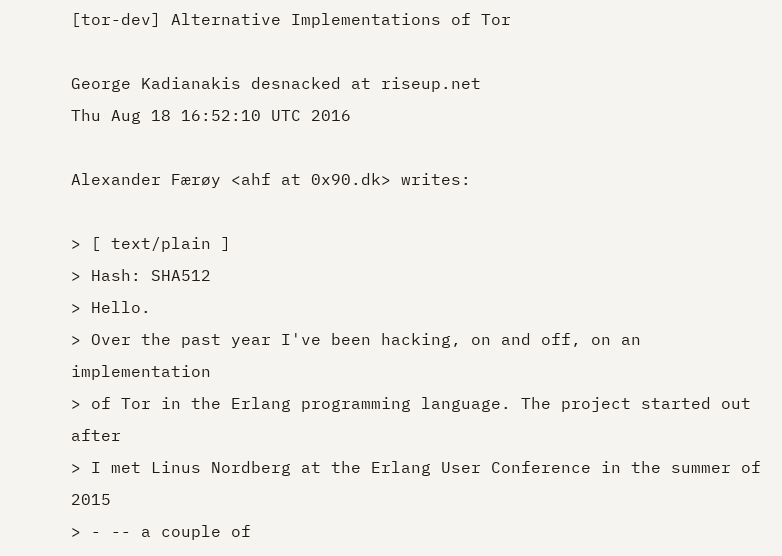[tor-dev] Alternative Implementations of Tor

George Kadianakis desnacked at riseup.net
Thu Aug 18 16:52:10 UTC 2016

Alexander Færøy <ahf at 0x90.dk> writes:

> [ text/plain ]
> Hash: SHA512
> Hello.
> Over the past year I've been hacking, on and off, on an implementation
> of Tor in the Erlang programming language. The project started out after
> I met Linus Nordberg at the Erlang User Conference in the summer of 2015
> - -- a couple of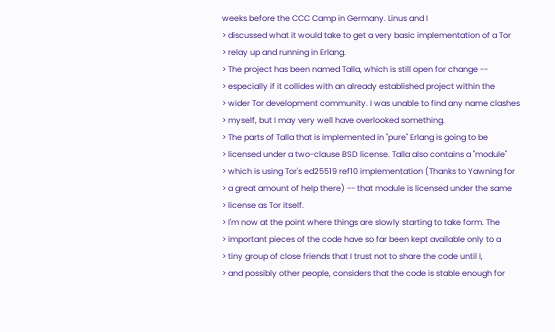weeks before the CCC Camp in Germany. Linus and I
> discussed what it would take to get a very basic implementation of a Tor
> relay up and running in Erlang.
> The project has been named Talla, which is still open for change --
> especially if it collides with an already established project within the
> wider Tor development community. I was unable to find any name clashes
> myself, but I may very well have overlooked something.
> The parts of Talla that is implemented in "pure" Erlang is going to be
> licensed under a two-clause BSD license. Talla also contains a "module"
> which is using Tor's ed25519 ref10 implementation (Thanks to Yawning for
> a great amount of help there) -- that module is licensed under the same
> license as Tor itself.
> I'm now at the point where things are slowly starting to take form. The
> important pieces of the code have so far been kept available only to a
> tiny group of close friends that I trust not to share the code until I,
> and possibly other people, considers that the code is stable enough for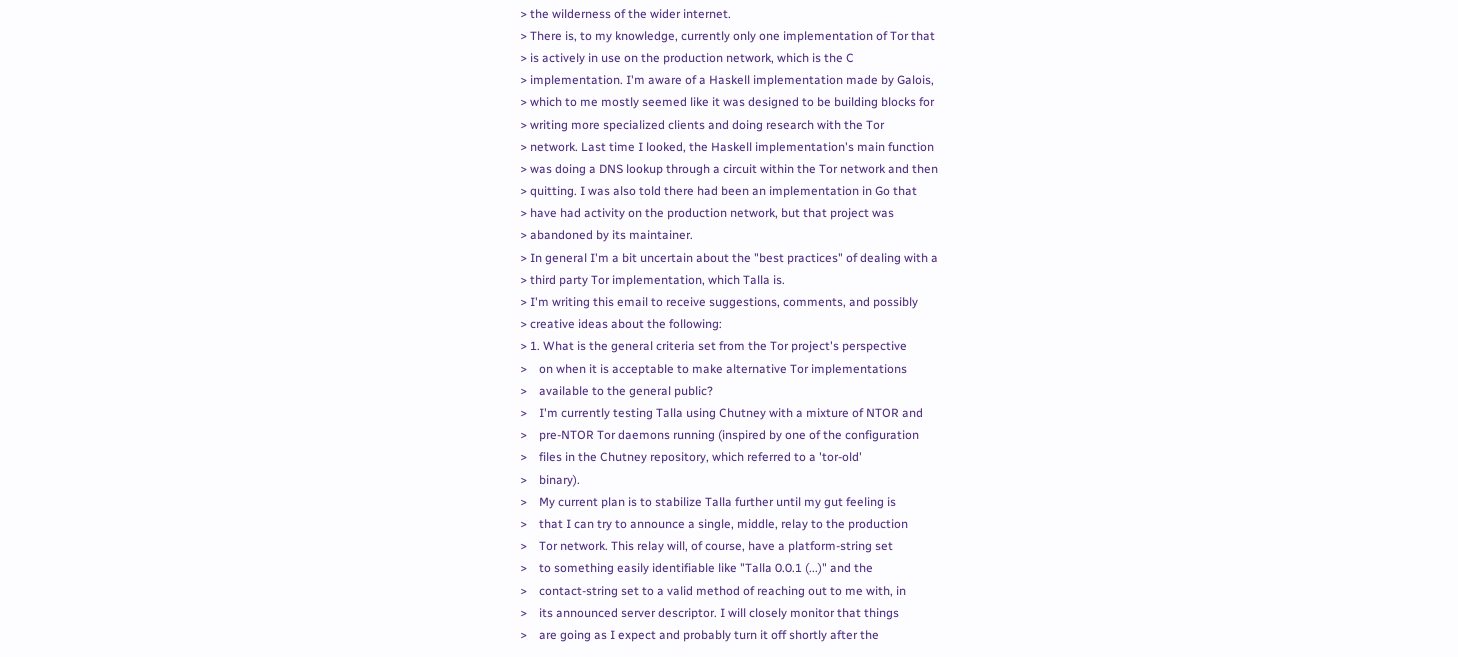> the wilderness of the wider internet.
> There is, to my knowledge, currently only one implementation of Tor that
> is actively in use on the production network, which is the C
> implementation. I'm aware of a Haskell implementation made by Galois,
> which to me mostly seemed like it was designed to be building blocks for
> writing more specialized clients and doing research with the Tor
> network. Last time I looked, the Haskell implementation's main function
> was doing a DNS lookup through a circuit within the Tor network and then
> quitting. I was also told there had been an implementation in Go that
> have had activity on the production network, but that project was
> abandoned by its maintainer.
> In general I'm a bit uncertain about the "best practices" of dealing with a
> third party Tor implementation, which Talla is.
> I'm writing this email to receive suggestions, comments, and possibly
> creative ideas about the following:
> 1. What is the general criteria set from the Tor project's perspective
>    on when it is acceptable to make alternative Tor implementations
>    available to the general public?
>    I'm currently testing Talla using Chutney with a mixture of NTOR and
>    pre-NTOR Tor daemons running (inspired by one of the configuration
>    files in the Chutney repository, which referred to a 'tor-old'
>    binary).
>    My current plan is to stabilize Talla further until my gut feeling is
>    that I can try to announce a single, middle, relay to the production
>    Tor network. This relay will, of course, have a platform-string set
>    to something easily identifiable like "Talla 0.0.1 (...)" and the
>    contact-string set to a valid method of reaching out to me with, in
>    its announced server descriptor. I will closely monitor that things
>    are going as I expect and probably turn it off shortly after the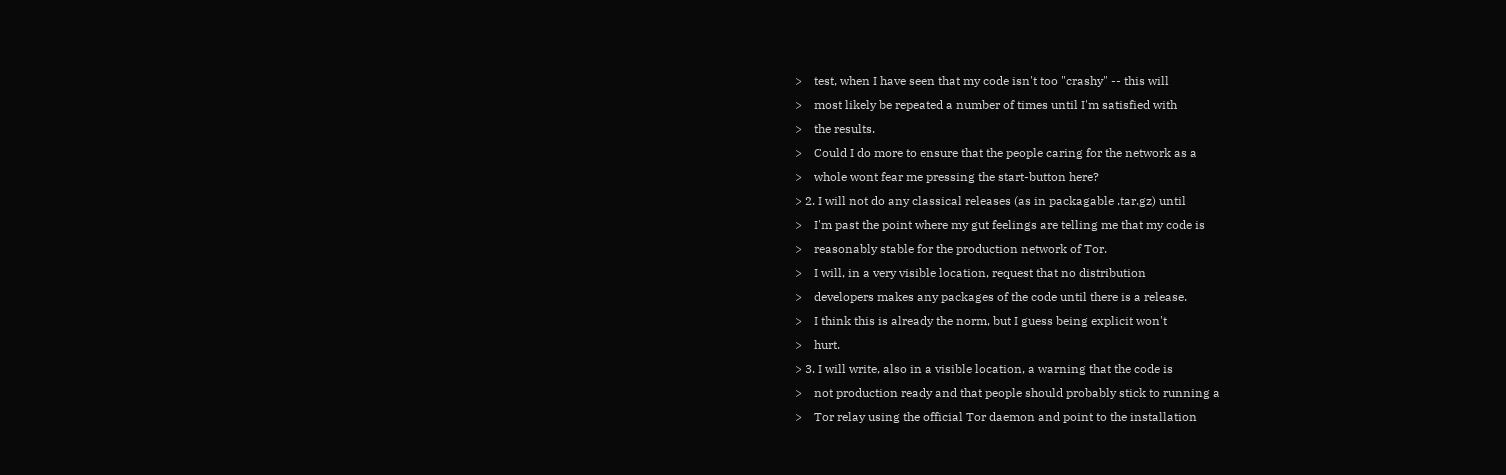>    test, when I have seen that my code isn't too "crashy" -- this will
>    most likely be repeated a number of times until I'm satisfied with
>    the results.
>    Could I do more to ensure that the people caring for the network as a
>    whole wont fear me pressing the start-button here?
> 2. I will not do any classical releases (as in packagable .tar.gz) until
>    I'm past the point where my gut feelings are telling me that my code is
>    reasonably stable for the production network of Tor.
>    I will, in a very visible location, request that no distribution
>    developers makes any packages of the code until there is a release.
>    I think this is already the norm, but I guess being explicit won't
>    hurt.
> 3. I will write, also in a visible location, a warning that the code is
>    not production ready and that people should probably stick to running a
>    Tor relay using the official Tor daemon and point to the installation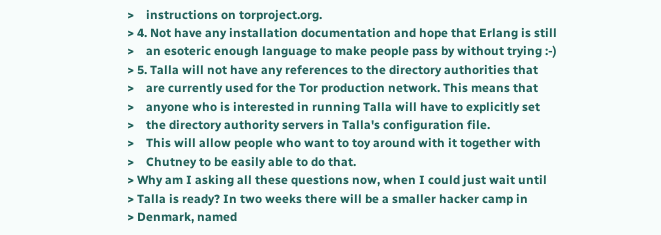>    instructions on torproject.org.
> 4. Not have any installation documentation and hope that Erlang is still
>    an esoteric enough language to make people pass by without trying :-)
> 5. Talla will not have any references to the directory authorities that
>    are currently used for the Tor production network. This means that
>    anyone who is interested in running Talla will have to explicitly set
>    the directory authority servers in Talla's configuration file.
>    This will allow people who want to toy around with it together with
>    Chutney to be easily able to do that.
> Why am I asking all these questions now, when I could just wait until
> Talla is ready? In two weeks there will be a smaller hacker camp in
> Denmark, named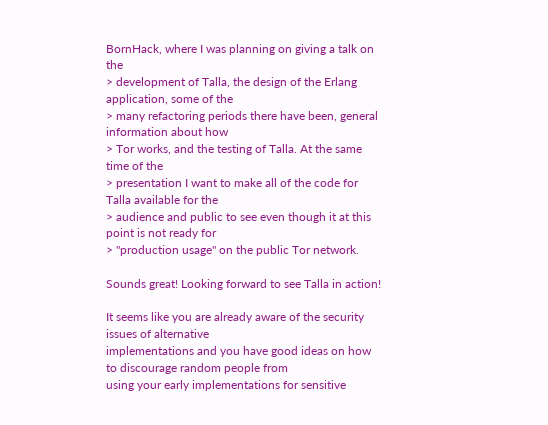BornHack, where I was planning on giving a talk on the
> development of Talla, the design of the Erlang application, some of the
> many refactoring periods there have been, general information about how
> Tor works, and the testing of Talla. At the same time of the
> presentation I want to make all of the code for Talla available for the
> audience and public to see even though it at this point is not ready for
> "production usage" on the public Tor network.

Sounds great! Looking forward to see Talla in action!

It seems like you are already aware of the security issues of alternative
implementations and you have good ideas on how to discourage random people from
using your early implementations for sensitive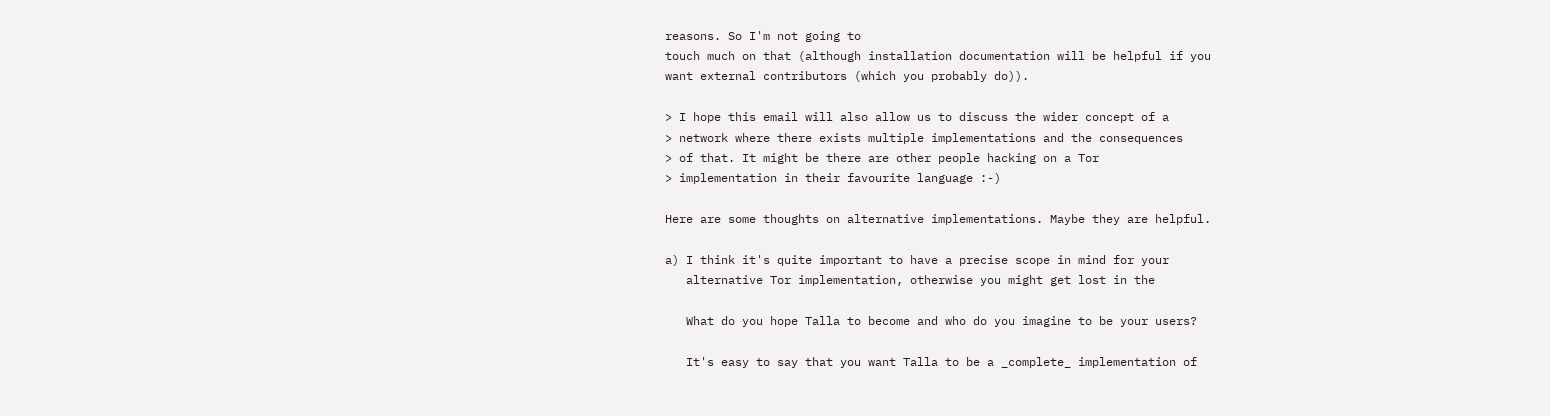reasons. So I'm not going to
touch much on that (although installation documentation will be helpful if you
want external contributors (which you probably do)).

> I hope this email will also allow us to discuss the wider concept of a
> network where there exists multiple implementations and the consequences
> of that. It might be there are other people hacking on a Tor
> implementation in their favourite language :-)

Here are some thoughts on alternative implementations. Maybe they are helpful.

a) I think it's quite important to have a precise scope in mind for your
   alternative Tor implementation, otherwise you might get lost in the

   What do you hope Talla to become and who do you imagine to be your users?

   It's easy to say that you want Talla to be a _complete_ implementation of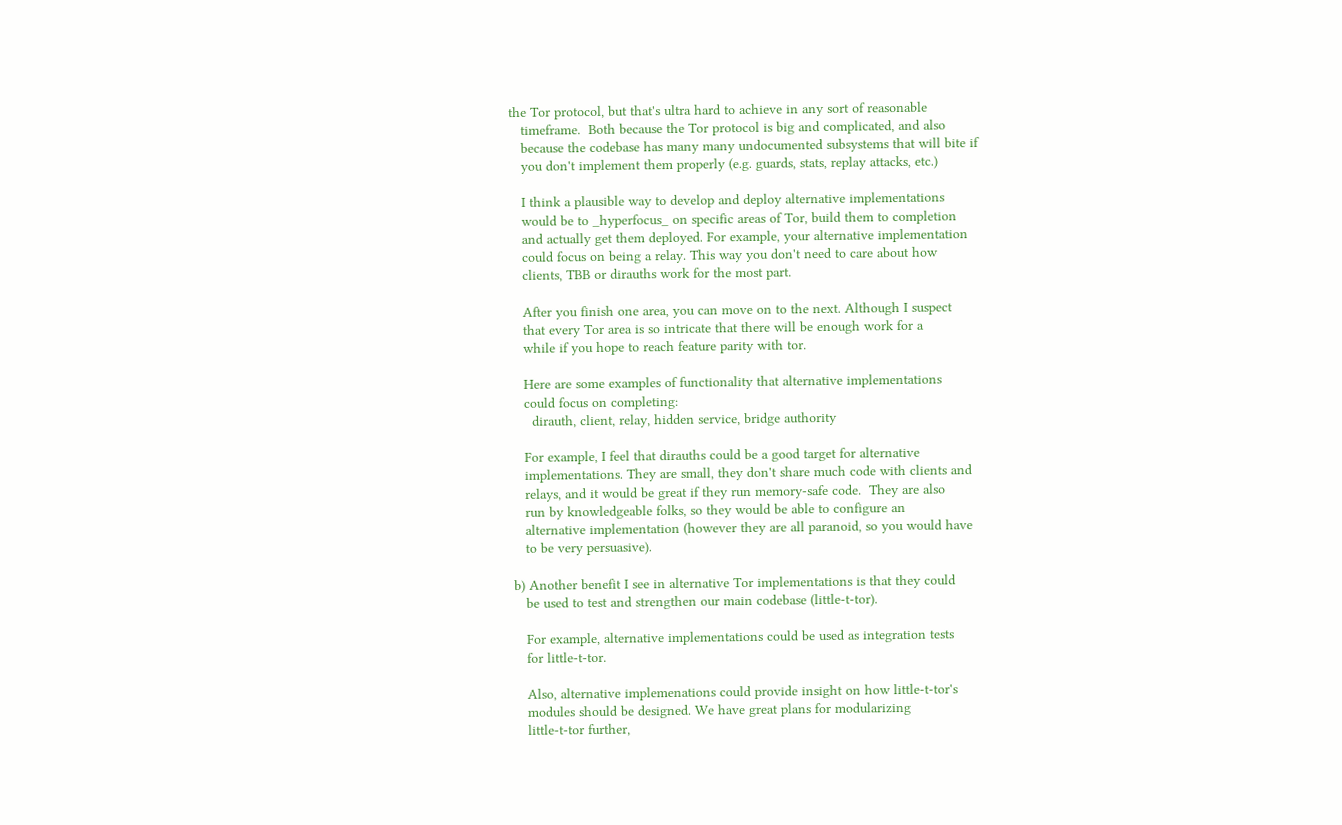the Tor protocol, but that's ultra hard to achieve in any sort of reasonable
   timeframe.  Both because the Tor protocol is big and complicated, and also
   because the codebase has many many undocumented subsystems that will bite if
   you don't implement them properly (e.g. guards, stats, replay attacks, etc.)

   I think a plausible way to develop and deploy alternative implementations
   would be to _hyperfocus_ on specific areas of Tor, build them to completion
   and actually get them deployed. For example, your alternative implementation
   could focus on being a relay. This way you don't need to care about how
   clients, TBB or dirauths work for the most part.

   After you finish one area, you can move on to the next. Although I suspect
   that every Tor area is so intricate that there will be enough work for a
   while if you hope to reach feature parity with tor.

   Here are some examples of functionality that alternative implementations
   could focus on completing:
     dirauth, client, relay, hidden service, bridge authority

   For example, I feel that dirauths could be a good target for alternative
   implementations. They are small, they don't share much code with clients and
   relays, and it would be great if they run memory-safe code.  They are also
   run by knowledgeable folks, so they would be able to configure an
   alternative implementation (however they are all paranoid, so you would have
   to be very persuasive).

b) Another benefit I see in alternative Tor implementations is that they could
   be used to test and strengthen our main codebase (little-t-tor).

   For example, alternative implementations could be used as integration tests
   for little-t-tor.

   Also, alternative implemenations could provide insight on how little-t-tor's
   modules should be designed. We have great plans for modularizing
   little-t-tor further,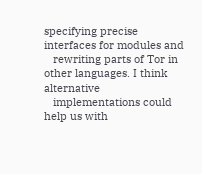specifying precise interfaces for modules and
   rewriting parts of Tor in other languages. I think alternative
   implementations could help us with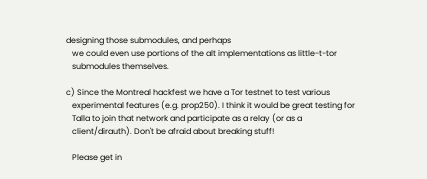designing those submodules, and perhaps
   we could even use portions of the alt implementations as little-t-tor
   submodules themselves.

c) Since the Montreal hackfest we have a Tor testnet to test various
   experimental features (e.g. prop250). I think it would be great testing for
   Talla to join that network and participate as a relay (or as a
   client/dirauth). Don't be afraid about breaking stuff!

   Please get in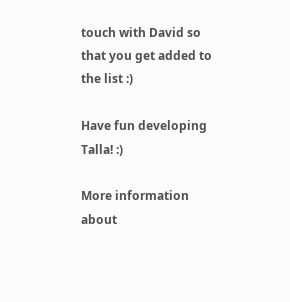touch with David so that you get added to the list :)

Have fun developing Talla! :)

More information about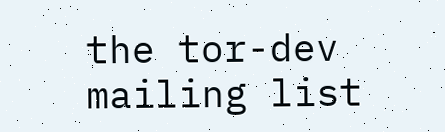the tor-dev mailing list